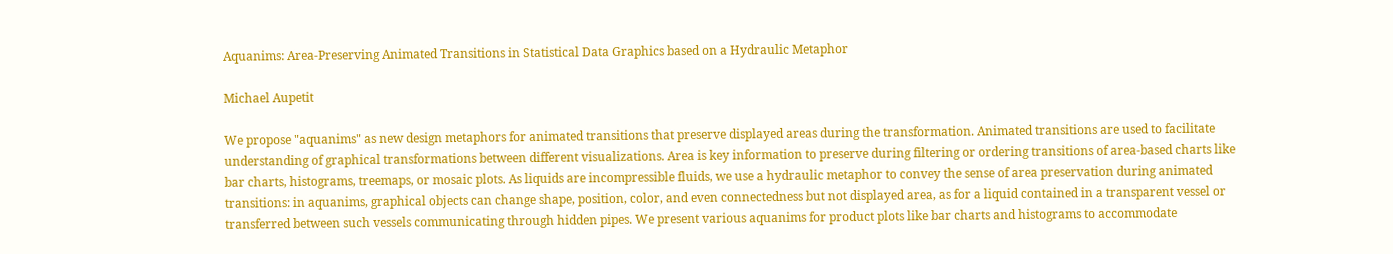Aquanims: Area-Preserving Animated Transitions in Statistical Data Graphics based on a Hydraulic Metaphor

Michael Aupetit

We propose "aquanims" as new design metaphors for animated transitions that preserve displayed areas during the transformation. Animated transitions are used to facilitate understanding of graphical transformations between different visualizations. Area is key information to preserve during filtering or ordering transitions of area-based charts like bar charts, histograms, treemaps, or mosaic plots. As liquids are incompressible fluids, we use a hydraulic metaphor to convey the sense of area preservation during animated transitions: in aquanims, graphical objects can change shape, position, color, and even connectedness but not displayed area, as for a liquid contained in a transparent vessel or transferred between such vessels communicating through hidden pipes. We present various aquanims for product plots like bar charts and histograms to accommodate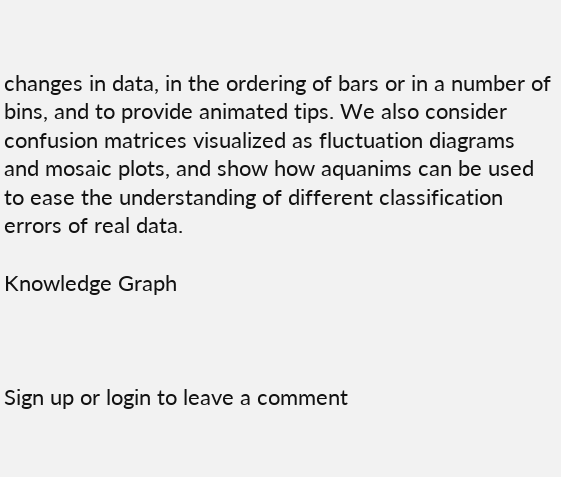changes in data, in the ordering of bars or in a number of bins, and to provide animated tips. We also consider confusion matrices visualized as fluctuation diagrams and mosaic plots, and show how aquanims can be used to ease the understanding of different classification errors of real data.

Knowledge Graph



Sign up or login to leave a comment